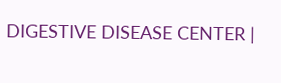DIGESTIVE DISEASE CENTER |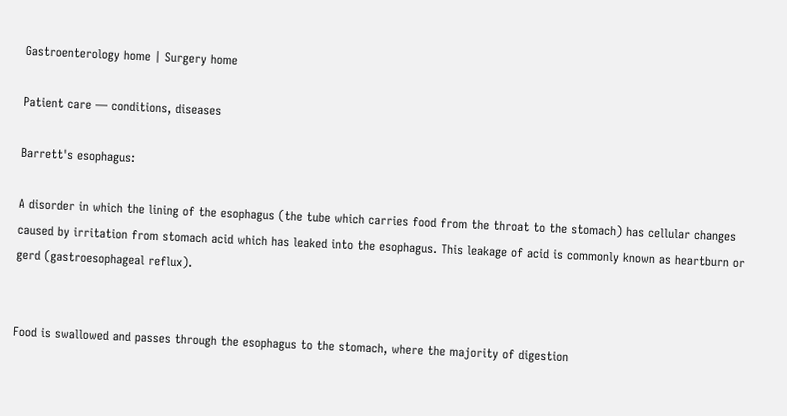Gastroenterology home | Surgery home

Patient care — conditions, diseases

Barrett's esophagus:

A disorder in which the lining of the esophagus (the tube which carries food from the throat to the stomach) has cellular changes caused by irritation from stomach acid which has leaked into the esophagus. This leakage of acid is commonly known as heartburn or gerd (gastroesophageal reflux).


Food is swallowed and passes through the esophagus to the stomach, where the majority of digestion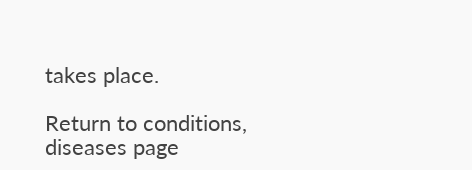takes place.

Return to conditions, diseases page